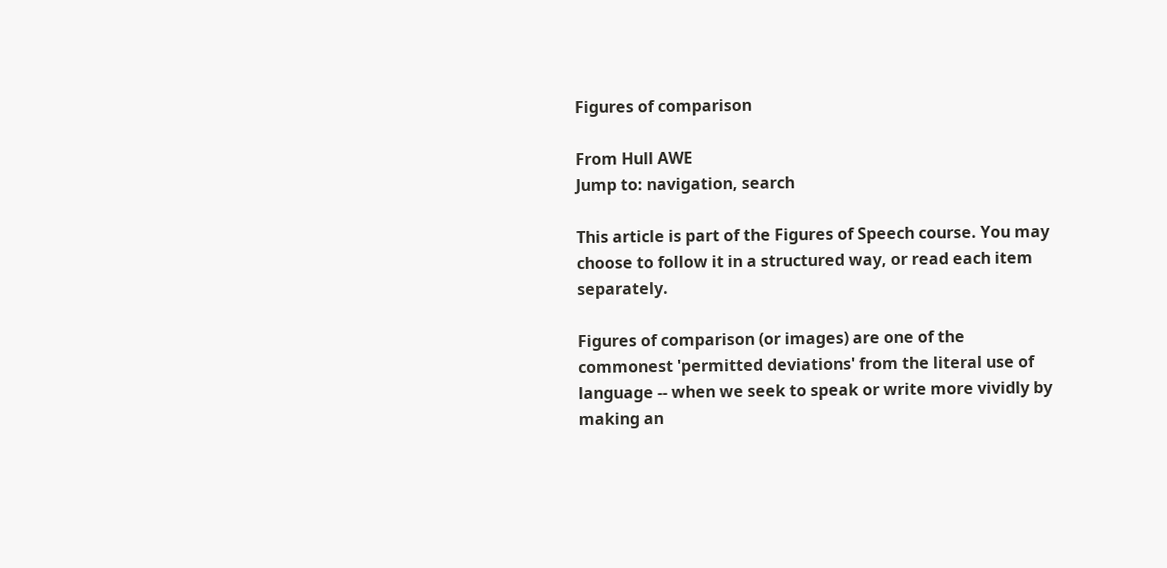Figures of comparison

From Hull AWE
Jump to: navigation, search

This article is part of the Figures of Speech course. You may choose to follow it in a structured way, or read each item separately.

Figures of comparison (or images) are one of the commonest 'permitted deviations' from the literal use of language -- when we seek to speak or write more vividly by making an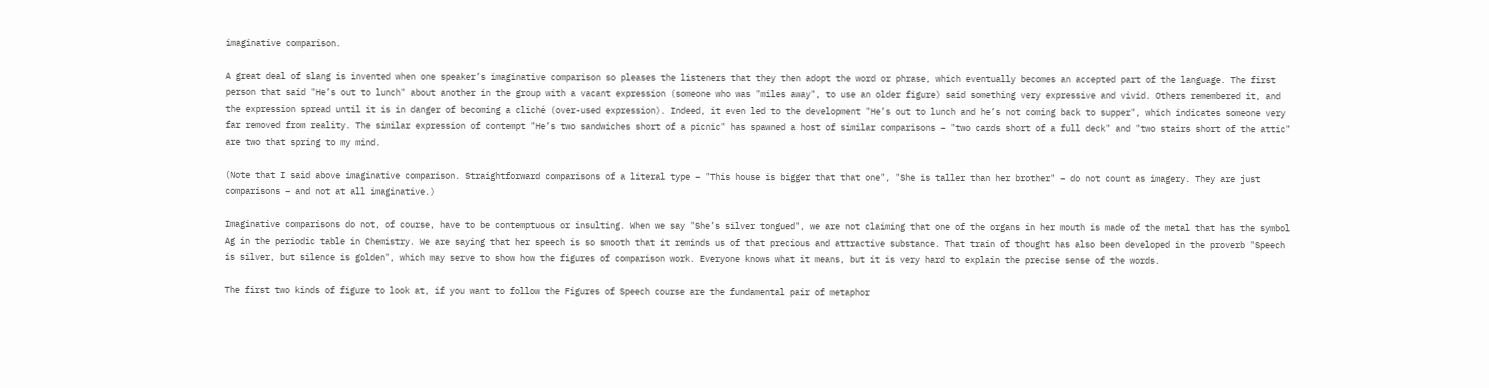imaginative comparison.

A great deal of slang is invented when one speaker’s imaginative comparison so pleases the listeners that they then adopt the word or phrase, which eventually becomes an accepted part of the language. The first person that said "He’s out to lunch" about another in the group with a vacant expression (someone who was "miles away", to use an older figure) said something very expressive and vivid. Others remembered it, and the expression spread until it is in danger of becoming a cliché (over-used expression). Indeed, it even led to the development "He’s out to lunch and he’s not coming back to supper", which indicates someone very far removed from reality. The similar expression of contempt "He’s two sandwiches short of a picnic" has spawned a host of similar comparisons – "two cards short of a full deck" and "two stairs short of the attic" are two that spring to my mind.

(Note that I said above imaginative comparison. Straightforward comparisons of a literal type – "This house is bigger that that one", "She is taller than her brother" – do not count as imagery. They are just comparisons – and not at all imaginative.)

Imaginative comparisons do not, of course, have to be contemptuous or insulting. When we say "She’s silver tongued", we are not claiming that one of the organs in her mouth is made of the metal that has the symbol Ag in the periodic table in Chemistry. We are saying that her speech is so smooth that it reminds us of that precious and attractive substance. That train of thought has also been developed in the proverb "Speech is silver, but silence is golden", which may serve to show how the figures of comparison work. Everyone knows what it means, but it is very hard to explain the precise sense of the words.

The first two kinds of figure to look at, if you want to follow the Figures of Speech course are the fundamental pair of metaphor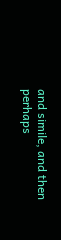and simile, and then perhaps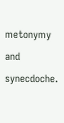metonymy and synecdoche.